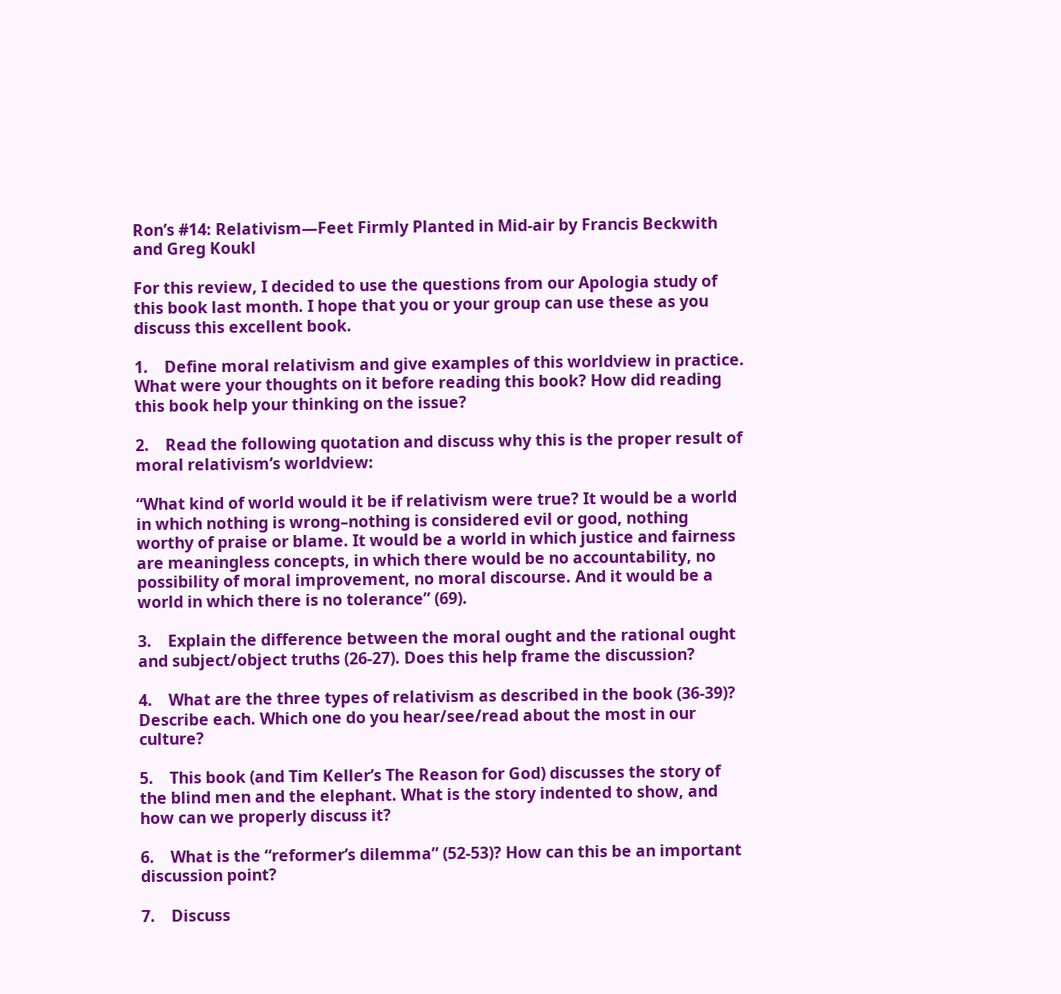Ron’s #14: Relativism—Feet Firmly Planted in Mid-air by Francis Beckwith and Greg Koukl

For this review, I decided to use the questions from our Apologia study of this book last month. I hope that you or your group can use these as you discuss this excellent book.

1.    Define moral relativism and give examples of this worldview in practice. What were your thoughts on it before reading this book? How did reading this book help your thinking on the issue?

2.    Read the following quotation and discuss why this is the proper result of moral relativism’s worldview:

“What kind of world would it be if relativism were true? It would be a world in which nothing is wrong–nothing is considered evil or good, nothing worthy of praise or blame. It would be a world in which justice and fairness are meaningless concepts, in which there would be no accountability, no possibility of moral improvement, no moral discourse. And it would be a world in which there is no tolerance” (69).

3.    Explain the difference between the moral ought and the rational ought and subject/object truths (26-27). Does this help frame the discussion?

4.    What are the three types of relativism as described in the book (36-39)? Describe each. Which one do you hear/see/read about the most in our culture?

5.    This book (and Tim Keller’s The Reason for God) discusses the story of the blind men and the elephant. What is the story indented to show, and how can we properly discuss it?

6.    What is the “reformer’s dilemma” (52-53)? How can this be an important discussion point?

7.    Discuss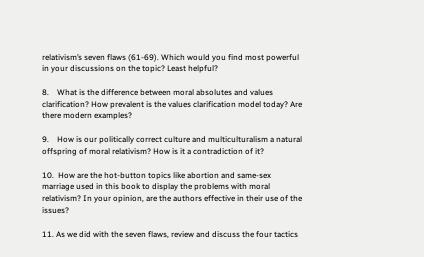relativism’s seven flaws (61-69). Which would you find most powerful in your discussions on the topic? Least helpful?

8.    What is the difference between moral absolutes and values clarification? How prevalent is the values clarification model today? Are there modern examples?

9.    How is our politically correct culture and multiculturalism a natural offspring of moral relativism? How is it a contradiction of it?

10.  How are the hot-button topics like abortion and same-sex marriage used in this book to display the problems with moral relativism? In your opinion, are the authors effective in their use of the issues?

11. As we did with the seven flaws, review and discuss the four tactics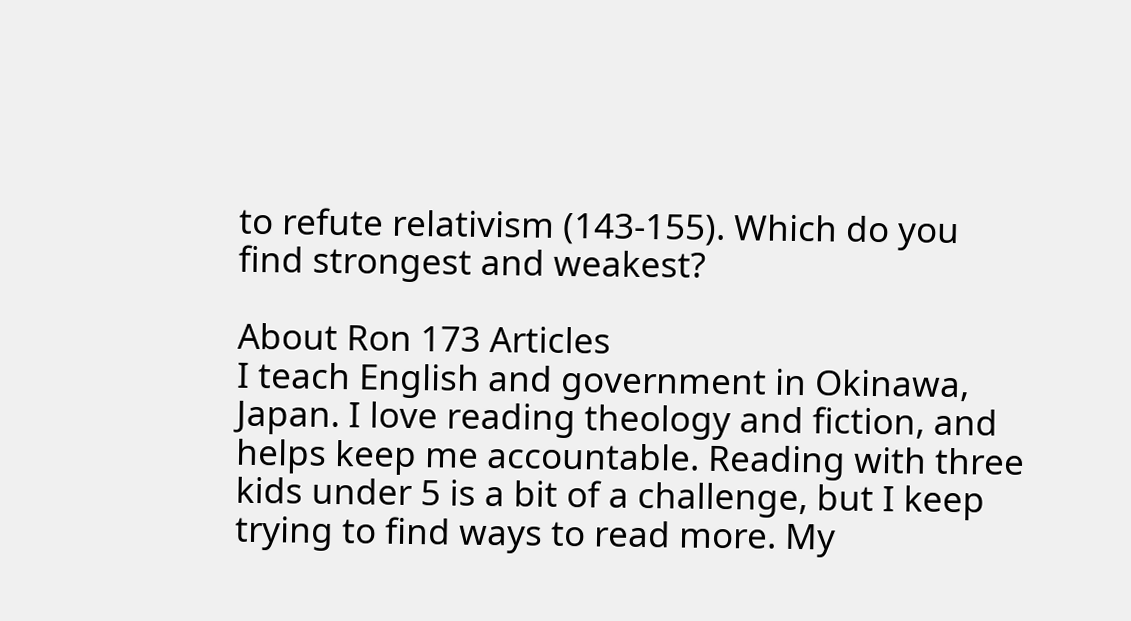to refute relativism (143-155). Which do you find strongest and weakest?

About Ron 173 Articles
I teach English and government in Okinawa, Japan. I love reading theology and fiction, and helps keep me accountable. Reading with three kids under 5 is a bit of a challenge, but I keep trying to find ways to read more. My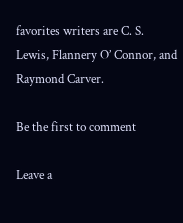favorites writers are C. S. Lewis, Flannery O’ Connor, and Raymond Carver.

Be the first to comment

Leave a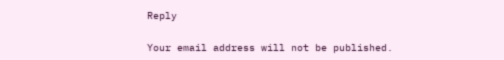Reply

Your email address will not be published.